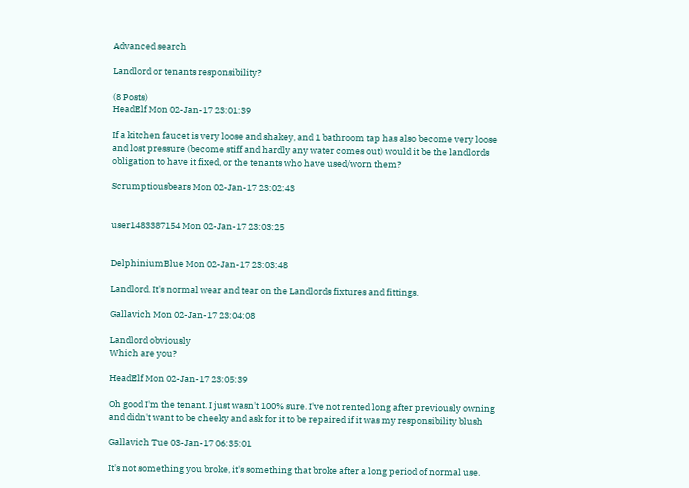Advanced search

Landlord or tenants responsibility?

(8 Posts)
HeadElf Mon 02-Jan-17 23:01:39

If a kitchen faucet is very loose and shakey, and 1 bathroom tap has also become very loose and lost pressure (become stiff and hardly any water comes out) would it be the landlords obligation to have it fixed, or the tenants who have used/worn them?

Scrumptiousbears Mon 02-Jan-17 23:02:43


user1483387154 Mon 02-Jan-17 23:03:25


DelphiniumBlue Mon 02-Jan-17 23:03:48

Landlord. It's normal wear and tear on the Landlords fixtures and fittings.

Gallavich Mon 02-Jan-17 23:04:08

Landlord obviously
Which are you?

HeadElf Mon 02-Jan-17 23:05:39

Oh good I'm the tenant. I just wasn't 100% sure. I've not rented long after previously owning and didn't want to be cheeky and ask for it to be repaired if it was my responsibility blush

Gallavich Tue 03-Jan-17 06:35:01

It's not something you broke, it's something that broke after a long period of normal use.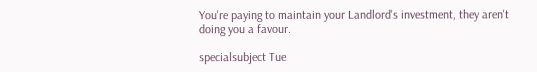You're paying to maintain your Landlord's investment, they aren't doing you a favour.

specialsubject Tue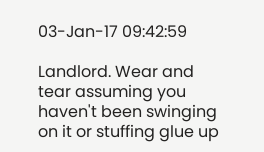03-Jan-17 09:42:59

Landlord. Wear and tear assuming you haven't been swinging on it or stuffing glue up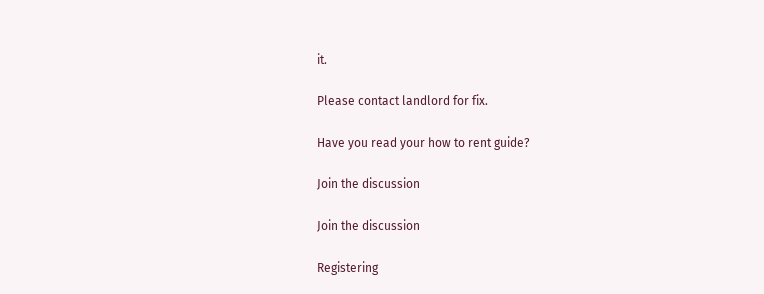it.

Please contact landlord for fix.

Have you read your how to rent guide?

Join the discussion

Join the discussion

Registering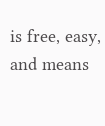is free, easy, and means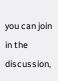you can join in the discussion,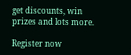get discounts, win prizes and lots more.

Register now